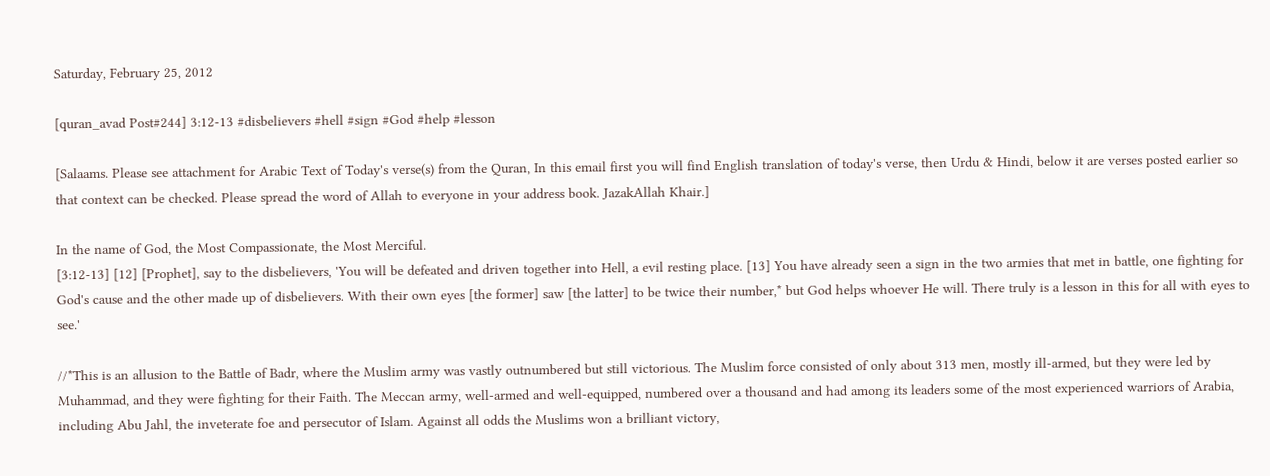Saturday, February 25, 2012

[quran_avad Post#244] 3:12-13 #disbelievers #hell #sign #God #help #lesson

[Salaams. Please see attachment for Arabic Text of Today's verse(s) from the Quran, In this email first you will find English translation of today's verse, then Urdu & Hindi, below it are verses posted earlier so that context can be checked. Please spread the word of Allah to everyone in your address book. JazakAllah Khair.]

In the name of God, the Most Compassionate, the Most Merciful.
[3:12-13] [12] [Prophet], say to the disbelievers, 'You will be defeated and driven together into Hell, a evil resting place. [13] You have already seen a sign in the two armies that met in battle, one fighting for God's cause and the other made up of disbelievers. With their own eyes [the former] saw [the latter] to be twice their number,* but God helps whoever He will. There truly is a lesson in this for all with eyes to see.'

//*This is an allusion to the Battle of Badr, where the Muslim army was vastly outnumbered but still victorious. The Muslim force consisted of only about 313 men, mostly ill-armed, but they were led by Muhammad, and they were fighting for their Faith. The Meccan army, well-armed and well-equipped, numbered over a thousand and had among its leaders some of the most experienced warriors of Arabia, including Abu Jahl, the inveterate foe and persecutor of Islam. Against all odds the Muslims won a brilliant victory,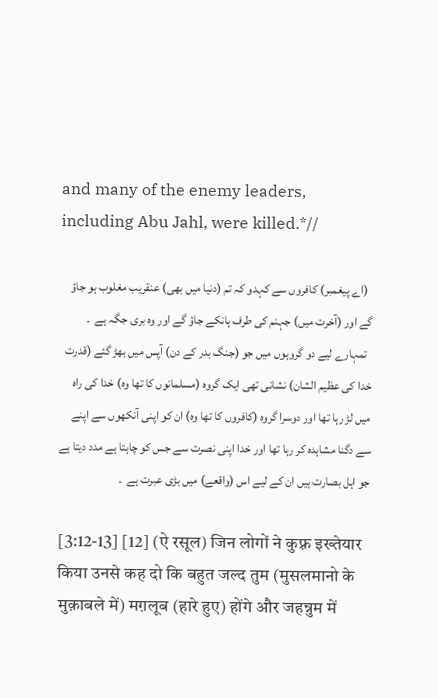and many of the enemy leaders, including Abu Jahl, were killed.*//

  (اے پیغمبر) کافروں سے کہدو کہ تم (دنیا میں بھی) عنقریب مغلوب ہو جاؤ گے اور (آخرت میں) جہنم کی طرف ہانکے جاؤ گے اور وہ بری جگہ ہے  ۔
  تمہارے لیے دو گروہوں میں جو (جنگ بدر کے دن) آپس میں بھڑ گئے (قدرت خدا کی عظیم الشان) نشانی تھی ایک گروہ (مسلمانوں کا تھا وہ) خدا کی راہ میں لڑ رہا تھا اور دوسرا گروہ (کافروں کا تھا وہ) ان کو اپنی آنکھوں سے اپنے سے دگنا مشاہدہ کر رہا تھا اور خدا اپنی نصرت سے جس کو چاہتا ہے مدد دیتا ہے جو اہل بصارت ہیں ان کے لیے اس (واقعے) میں بڑی عبرت ہے  ۔

[3:12-13] [12] (ऐ रसूल) जिन लोगों ने कुफ़्र इख्तेयार किया उनसे कह दो कि बहुत जल्द तुम (मुसलमानो के मुक़ाबले में) मग़लूब (हारे हुए) होंगे और जहन्नुम में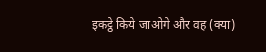इकट्ठे किये जाओगे और वह (क्या)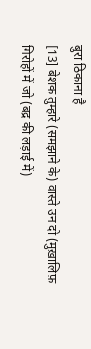बुरा ठिकाना है
[13] बेशक तुम्हारे (समझाने के) वास्ते उन दो (मुख़ालिफ़ गिरोहों में जो (बद्र की लड़ाई में)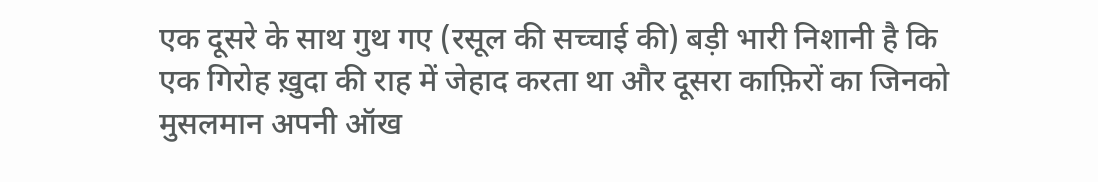एक दूसरे के साथ गुथ गए (रसूल की सच्चाई की) बड़ी भारी निशानी है कि एक गिरोह ख़ुदा की राह में जेहाद करता था और दूसरा काफ़िरों का जिनको मुसलमान अपनी ऑख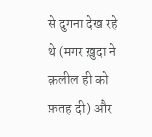से दुगना देख रहे थे (मगर ख़ुदा ने क़लील ही को फ़तह दी) और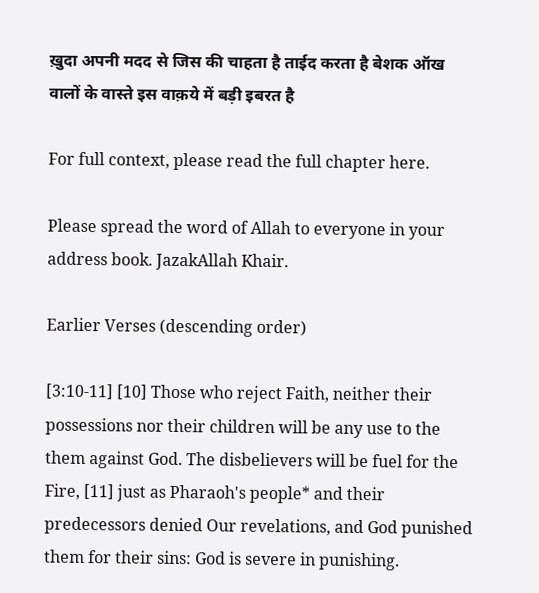ख़ुदा अपनी मदद से जिस की चाहता है ताईद करता है बेशक ऑख वालों के वास्ते इस वाक़ये में बड़ी इबरत है

For full context, please read the full chapter here.

Please spread the word of Allah to everyone in your address book. JazakAllah Khair.

Earlier Verses (descending order)

[3:10-11] [10] Those who reject Faith, neither their possessions nor their children will be any use to the them against God. The disbelievers will be fuel for the Fire, [11] just as Pharaoh's people* and their predecessors denied Our revelations, and God punished them for their sins: God is severe in punishing.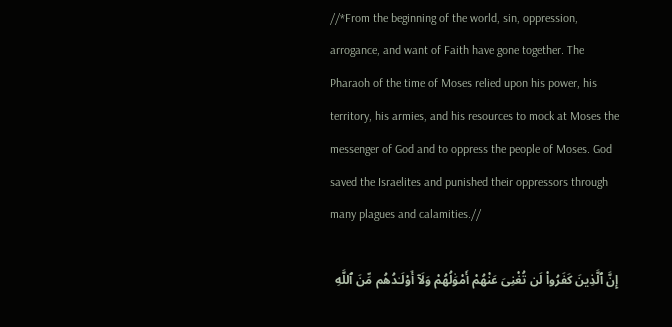//*From the beginning of the world, sin, oppression, arrogance, and want of Faith have gone together. The Pharaoh of the time of Moses relied upon his power, his territory, his armies, and his resources to mock at Moses the messenger of God and to oppress the people of Moses. God saved the Israelites and punished their oppressors through many plagues and calamities.//

إِنَّ ٱلَّذِينَ كَفَرُوا۟ لَن تُغْنِىَ عَنْهُمْ أَمْوَ‌ٰلُهُمْ وَلَآ أَوْلَـٰدُهُم مِّنَ ٱللَّهِ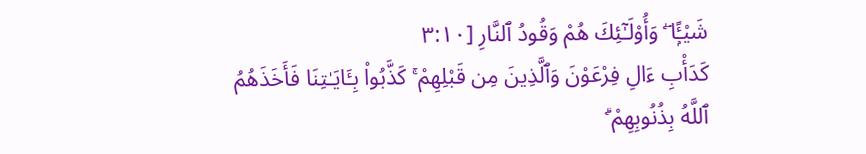شَيْـًۭٔا ۖ وَأُو۟لَـٰٓئِكَ هُمْ وَقُودُ ٱلنَّارِ [٣:١٠
كَدَأْبِ ءَالِ فِرْعَوْنَ وَٱلَّذِينَ مِن قَبْلِهِمْ ۚ كَذَّبُوا۟ بِـَٔايَـٰتِنَا فَأَخَذَهُمُ ٱللَّهُ بِذُنُوبِهِمْ ۗ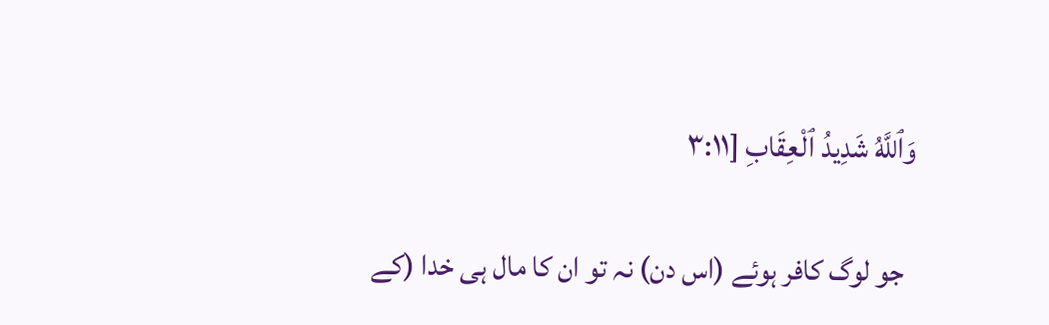وَٱللَّهُ شَدِيدُ ٱلْعِقَابِ [٣:١١

  جو لوگ کافر ہوئے (اس دن) نہ تو ان کا مال ہی خدا (کے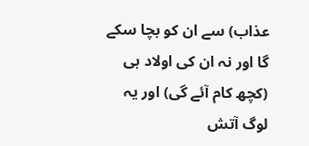عذاب) سے ان کو بچا سکے گا اور نہ ان کی اولاد ہی (کچھ کام آئے گی) اور یہ لوگ آتش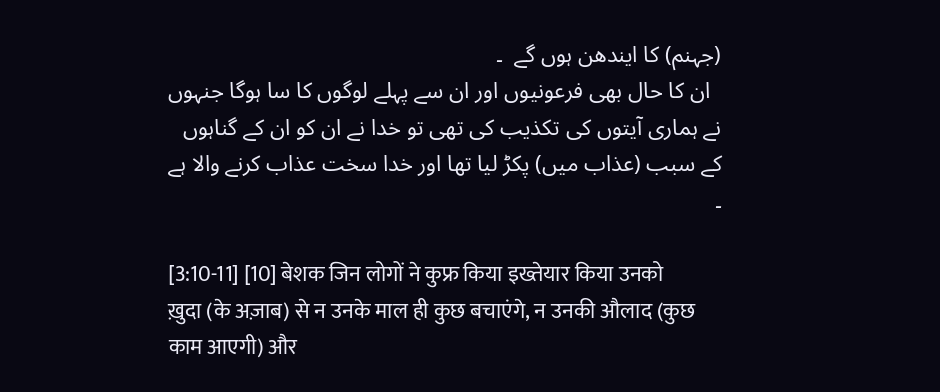(جہنم) کا ایندھن ہوں گے  ۔
  ان کا حال بھی فرعونیوں اور ان سے پہلے لوگوں کا سا ہوگا جنہوں نے ہماری آیتوں کی تکذیب کی تھی تو خدا نے ان کو ان کے گناہوں کے سبب (عذاب میں) پکڑ لیا تھا اور خدا سخت عذاب کرنے والا ہے  ۔

[3:10-11] [10] बेशक जिन लोगों ने कुफ्र किया इख्तेयार किया उनको ख़ुदा (के अज़ाब) से न उनके माल ही कुछ बचाएंगे, न उनकी औलाद (कुछ काम आएगी) और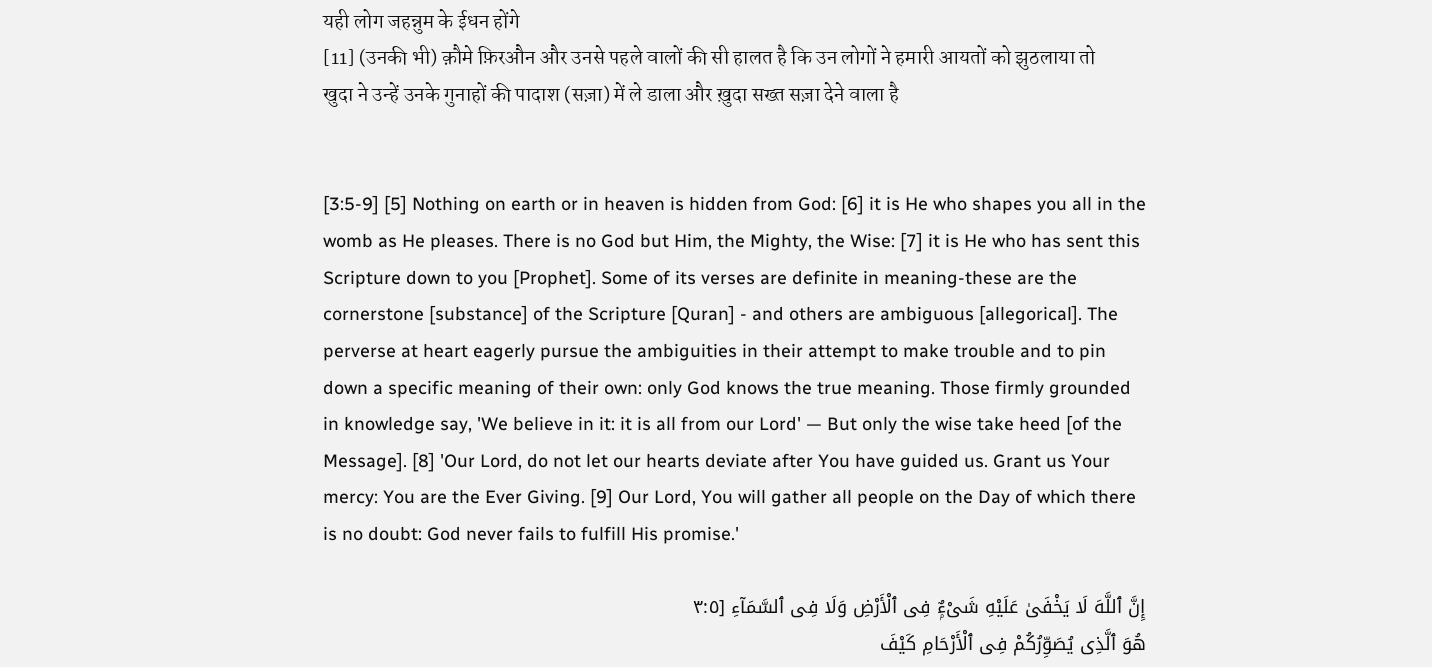यही लोग जहन्नुम के ईधन होंगे
[11] (उनकी भी) क़ौमे फ़िरऔन और उनसे पहले वालों की सी हालत है कि उन लोगों ने हमारी आयतों को झुठलाया तो खुदा ने उन्हें उनके गुनाहों की पादाश (सज़ा) में ले डाला और ख़ुदा सख्त सज़ा देने वाला है


[3:5-9] [5] Nothing on earth or in heaven is hidden from God: [6] it is He who shapes you all in the womb as He pleases. There is no God but Him, the Mighty, the Wise: [7] it is He who has sent this Scripture down to you [Prophet]. Some of its verses are definite in meaning-these are the cornerstone [substance] of the Scripture [Quran] - and others are ambiguous [allegorical]. The perverse at heart eagerly pursue the ambiguities in their attempt to make trouble and to pin down a specific meaning of their own: only God knows the true meaning. Those firmly grounded in knowledge say, 'We believe in it: it is all from our Lord' — But only the wise take heed [of the Message]. [8] 'Our Lord, do not let our hearts deviate after You have guided us. Grant us Your mercy: You are the Ever Giving. [9] Our Lord, You will gather all people on the Day of which there is no doubt: God never fails to fulfill His promise.'

إِنَّ ٱللَّهَ لَا يَخْفَىٰ عَلَيْهِ شَىْءٌۭ فِى ٱلْأَرْضِ وَلَا فِى ٱلسَّمَآءِ [٣:٥
هُوَ ٱلَّذِى يُصَوِّرُكُمْ فِى ٱلْأَرْحَامِ كَيْفَ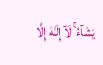يَشَآءُ ۚ لَآ إِلَـٰهَ إِلَّا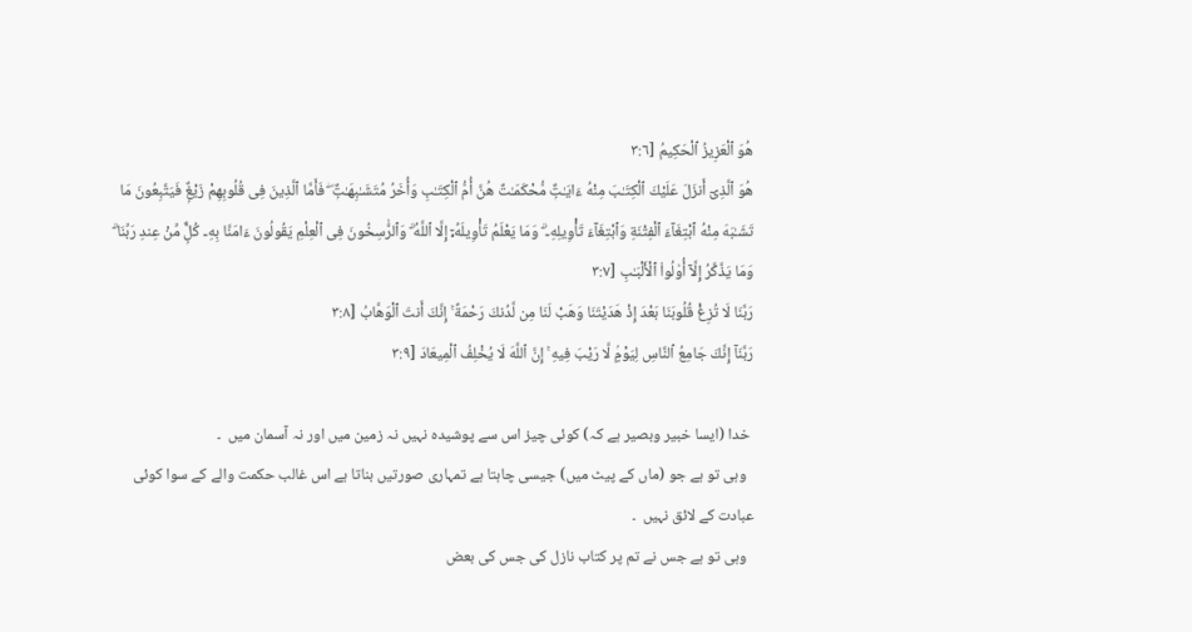هُوَ ٱلْعَزِيزُ ٱلْحَكِيمُ [٣:٦
هُوَ ٱلَّذِىٓ أَنزَلَ عَلَيْكَ ٱلْكِتَـٰبَ مِنْهُ ءَايَـٰتٌۭ مُّحْكَمَـٰتٌ هُنَّ أُمُّ ٱلْكِتَـٰبِ وَأُخَرُ مُتَشَـٰبِهَـٰتٌۭ ۖ فَأَمَّا ٱلَّذِينَ فِى قُلُوبِهِمْ زَيْغٌۭ فَيَتَّبِعُونَ مَا تَشَـٰبَهَ مِنْهُ ٱبْتِغَآءَ ٱلْفِتْنَةِ وَٱبْتِغَآءَ تَأْوِيلِهِۦ ۗ وَمَا يَعْلَمُ تَأْوِيلَهُۥٓ إِلَّا ٱللَّهُ ۗ وَٱلرَّ‌ٰسِخُونَ فِى ٱلْعِلْمِ يَقُولُونَ ءَامَنَّا بِهِۦ كُلٌّۭ مِّنْ عِندِ رَبِّنَا ۗ وَمَا يَذَّكَّرُ إِلَّآ أُو۟لُوا۟ ٱلْأَلْبَـٰبِ [٣:٧
رَبَّنَا لَا تُزِغْ قُلُوبَنَا بَعْدَ إِذْ هَدَيْتَنَا وَهَبْ لَنَا مِن لَّدُنكَ رَحْمَةً ۚ إِنَّكَ أَنتَ ٱلْوَهَّابُ [٣:٨
رَبَّنَآ إِنَّكَ جَامِعُ ٱلنَّاسِ لِيَوْمٍۢ لَّا رَيْبَ فِيهِ ۚ إِنَّ ٱللَّهَ لَا يُخْلِفُ ٱلْمِيعَادَ [٣:٩

 خدا (ایسا خبیر وبصیر ہے کہ) کوئی چیز اس سے پوشیدہ نہیں نہ زمین میں اور نہ آسمان میں  ۔
  وہی تو ہے جو (ماں کے پیٹ میں) جیسی چاہتا ہے تمہاری صورتیں بناتا ہے اس غالب حکمت والے کے سوا کوئی عبادت کے لائق نہیں  ۔
  وہی تو ہے جس نے تم پر کتاب نازل کی جس کی بعض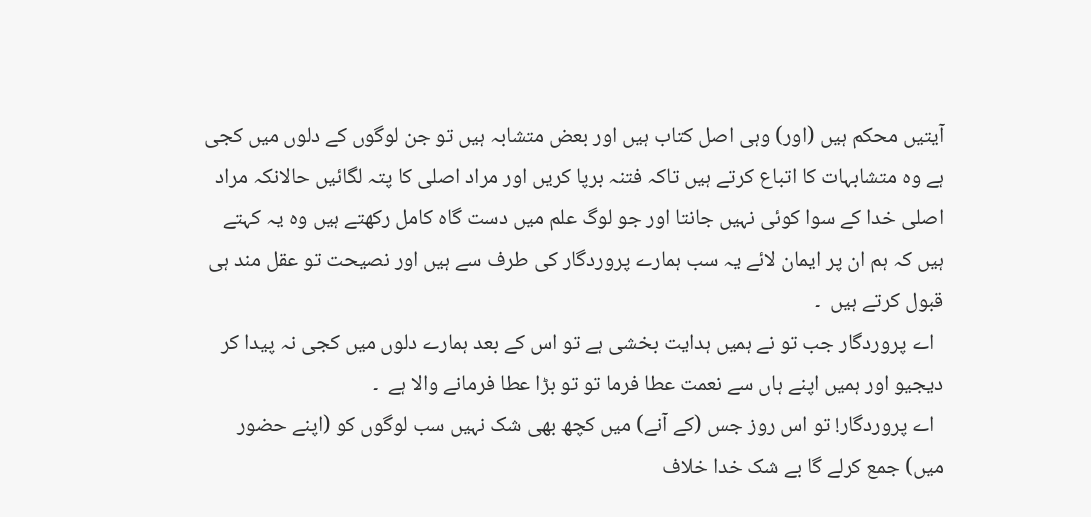آیتیں محکم ہیں (اور) وہی اصل کتاب ہیں اور بعض متشابہ ہیں تو جن لوگوں کے دلوں میں کجی ہے وہ متشابہات کا اتباع کرتے ہیں تاکہ فتنہ برپا کریں اور مراد اصلی کا پتہ لگائیں حالانکہ مراد اصلی خدا کے سوا کوئی نہیں جانتا اور جو لوگ علم میں دست گاہ کامل رکھتے ہیں وہ یہ کہتے ہیں کہ ہم ان پر ایمان لائے یہ سب ہمارے پروردگار کی طرف سے ہیں اور نصیحت تو عقل مند ہی قبول کرتے ہیں  ۔
  اے پروردگار جب تو نے ہمیں ہدایت بخشی ہے تو اس کے بعد ہمارے دلوں میں کجی نہ پیدا کر دیجیو اور ہمیں اپنے ہاں سے نعمت عطا فرما تو تو بڑا عطا فرمانے والا ہے  ۔
  اے پروردگار! تو اس روز جس (کے آنے) میں کچھ بھی شک نہیں سب لوگوں کو (اپنے حضور میں) جمع کرلے گا بے شک خدا خلاف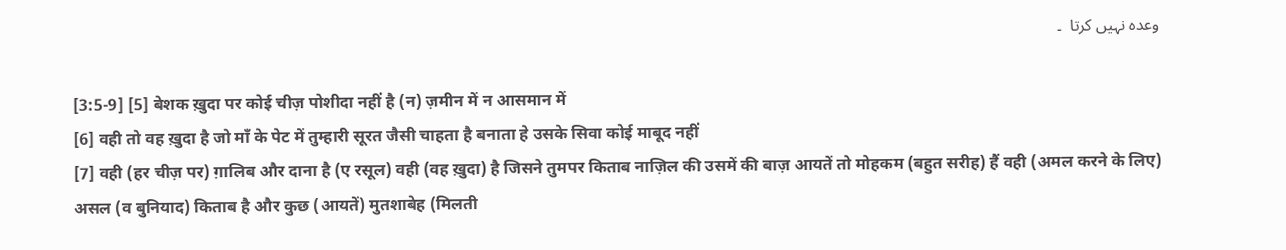وعدہ نہیں کرتا  ۔

[3:5-9] [5] बेशक ख़ुदा पर कोई चीज़ पोशीदा नहीं है (न) ज़मीन में न आसमान में
[6] वही तो वह ख़ुदा है जो माँ के पेट में तुम्हारी सूरत जैसी चाहता है बनाता हे उसके सिवा कोई माबूद नहीं
[7] वही (हर चीज़ पर) ग़ालिब और दाना है (ए रसूल) वही (वह ख़ुदा) है जिसने तुमपर किताब नाज़िल की उसमें की बाज़ आयतें तो मोहकम (बहुत सरीह) हैं वही (अमल करने के लिए) असल (व बुनियाद) किताब है और कुछ (आयतें) मुतशाबेह (मिलती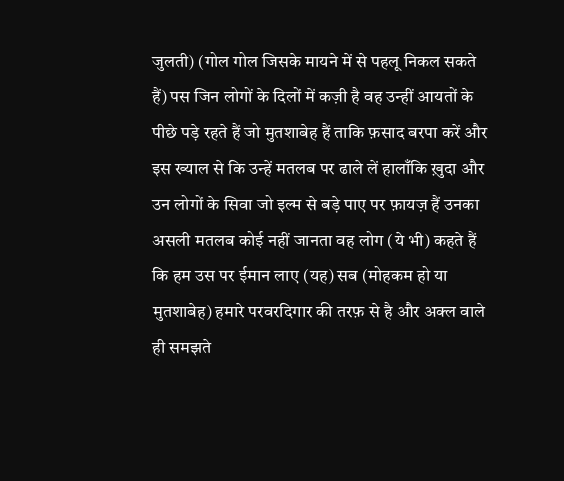जुलती) (गोल गोल जिसके मायने में से पहलू निकल सकते हैं) पस जिन लोगों के दिलों में कज़ी है वह उन्हीं आयतों के पीछे पड़े रहते हैं जो मुतशाबेह हैं ताकि फ़साद बरपा करें और इस ख्याल से कि उन्हें मतलब पर ढाले लें हालाँकि ख़ुदा और उन लोगों के सिवा जो इल्म से बड़े पाए पर फ़ायज़ हैं उनका असली मतलब कोई नहीं जानता वह लोग (ये भी) कहते हैं कि हम उस पर ईमान लाए (यह) सब (मोहकम हो या मुतशाबेह) हमारे परवरदिगार की तरफ़ से है और अक्ल वाले ही समझते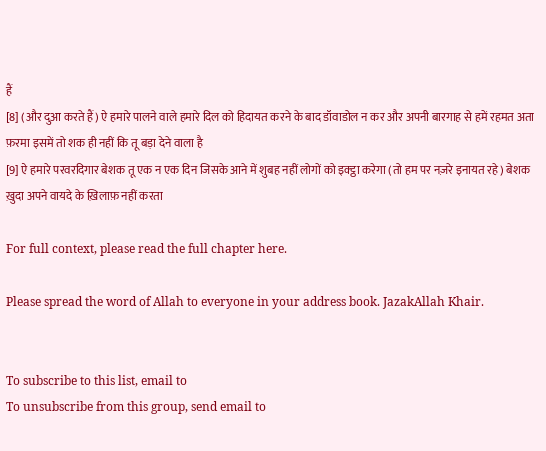हैं
[8] (और दुआ करते हैं) ऐ हमारे पालने वाले हमारे दिल को हिदायत करने के बाद डॉवाडोल न कर और अपनी बारगाह से हमें रहमत अता फ़रमा इसमें तो शक ही नहीं कि तू बड़ा देने वाला है
[9] ऐ हमारे परवरदिगार बेशक तू एक न एक दिन जिसके आने में शुबह नहीं लोगों को इक्ट्ठा करेगा (तो हम पर नज़रे इनायत रहे) बेशक ख़ुदा अपने वायदे के ख़िलाफ़ नहीं करता

For full context, please read the full chapter here.

Please spread the word of Allah to everyone in your address book. JazakAllah Khair.


To subscribe to this list, email to
To unsubscribe from this group, send email to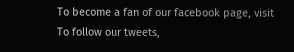To become a fan of our facebook page, visit
To follow our tweets,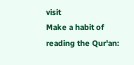visit
Make a habit of reading the Qur'an: